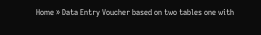Home » Data Entry Voucher based on two tables one with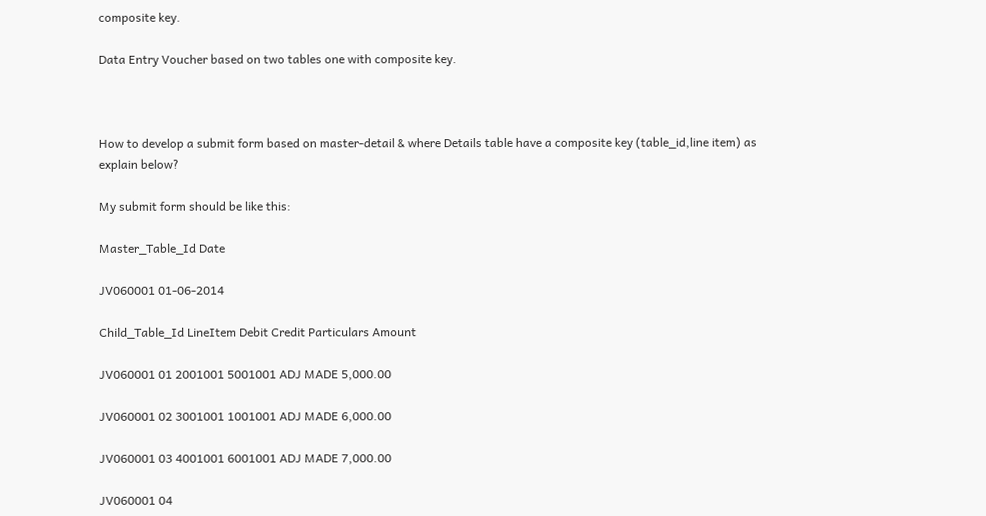composite key.

Data Entry Voucher based on two tables one with composite key.



How to develop a submit form based on master-detail & where Details table have a composite key (table_id,line item) as explain below?

My submit form should be like this:

Master_Table_Id Date

JV060001 01-06-2014

Child_Table_Id LineItem Debit Credit Particulars Amount

JV060001 01 2001001 5001001 ADJ MADE 5,000.00

JV060001 02 3001001 1001001 ADJ MADE 6,000.00

JV060001 03 4001001 6001001 ADJ MADE 7,000.00

JV060001 04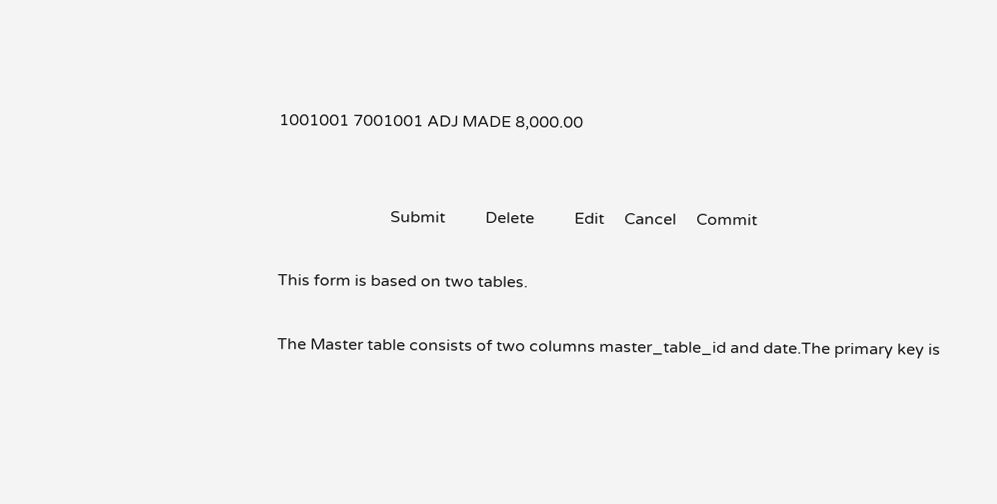1001001 7001001 ADJ MADE 8,000.00


                            Submit          Delete          Edit     Cancel     Commit

This form is based on two tables.

The Master table consists of two columns master_table_id and date.The primary key is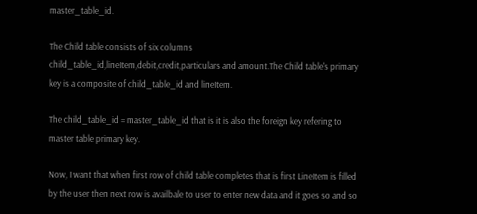master_table_id.

The Child table consists of six columns child_table_id,lineItem,debit,credit,particulars and amount.The Child table's primary key is a composite of child_table_id and lineItem.

The child_table_id = master_table_id that is it is also the foreign key refering to master table primary key.

Now, I want that when first row of child table completes that is first LineItem is filled by the user then next row is availbale to user to enter new data and it goes so and so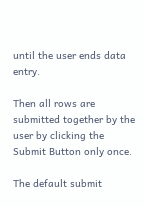until the user ends data entry.

Then all rows are submitted together by the user by clicking the Submit Button only once.

The default submit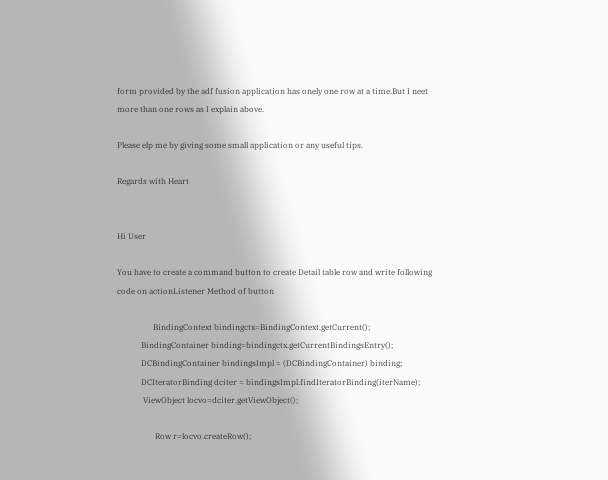form provided by the adf fusion application has onely one row at a time.But I neet more than one rows as I explain above.

Please elp me by giving some small application or any useful tips.

Regards with Heart


Hi User

You have to create a command button to create Detail table row and write following code on actionListener Method of button

                  BindingContext bindingctx=BindingContext.getCurrent();
            BindingContainer binding=bindingctx.getCurrentBindingsEntry();
            DCBindingContainer bindingsImpl = (DCBindingContainer) binding;
            DCIteratorBinding dciter = bindingsImpl.findIteratorBinding(iterName);
             ViewObject locvo=dciter.getViewObject();

                   Row r=locvo.createRow();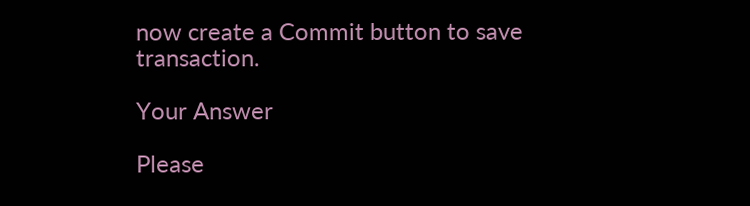now create a Commit button to save transaction.

Your Answer

Please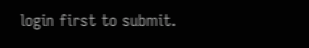login first to submit.